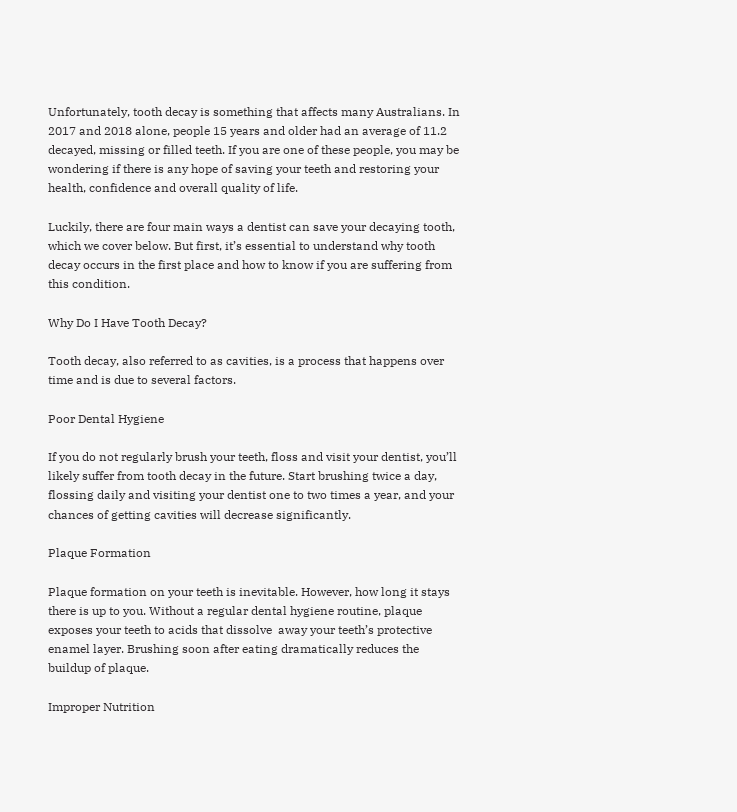Unfortunately, tooth decay is something that affects many Australians. In 2017 and 2018 alone, people 15 years and older had an average of 11.2 decayed, missing or filled teeth. If you are one of these people, you may be wondering if there is any hope of saving your teeth and restoring your health, confidence and overall quality of life.

Luckily, there are four main ways a dentist can save your decaying tooth, which we cover below. But first, it’s essential to understand why tooth decay occurs in the first place and how to know if you are suffering from this condition.

Why Do I Have Tooth Decay?

Tooth decay, also referred to as cavities, is a process that happens over time and is due to several factors.

Poor Dental Hygiene

If you do not regularly brush your teeth, floss and visit your dentist, you’ll likely suffer from tooth decay in the future. Start brushing twice a day, flossing daily and visiting your dentist one to two times a year, and your chances of getting cavities will decrease significantly.

Plaque Formation

Plaque formation on your teeth is inevitable. However, how long it stays there is up to you. Without a regular dental hygiene routine, plaque exposes your teeth to acids that dissolve  away your teeth’s protective enamel layer. Brushing soon after eating dramatically reduces the buildup of plaque.

Improper Nutrition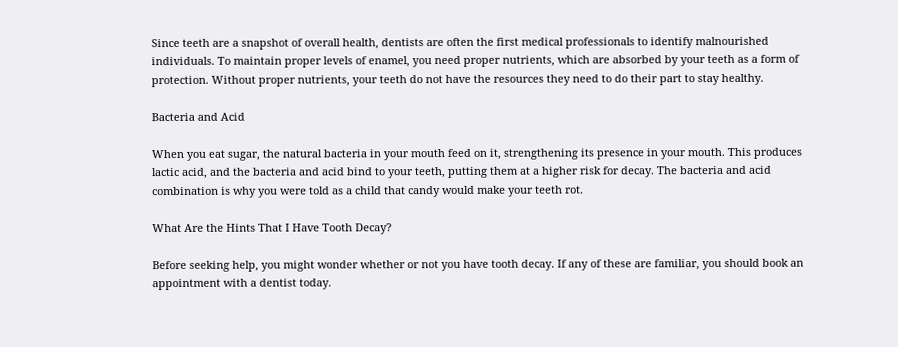Since teeth are a snapshot of overall health, dentists are often the first medical professionals to identify malnourished individuals. To maintain proper levels of enamel, you need proper nutrients, which are absorbed by your teeth as a form of protection. Without proper nutrients, your teeth do not have the resources they need to do their part to stay healthy.

Bacteria and Acid

When you eat sugar, the natural bacteria in your mouth feed on it, strengthening its presence in your mouth. This produces lactic acid, and the bacteria and acid bind to your teeth, putting them at a higher risk for decay. The bacteria and acid combination is why you were told as a child that candy would make your teeth rot.

What Are the Hints That I Have Tooth Decay?

Before seeking help, you might wonder whether or not you have tooth decay. If any of these are familiar, you should book an appointment with a dentist today.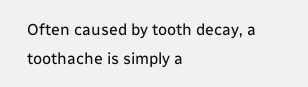Often caused by tooth decay, a toothache is simply a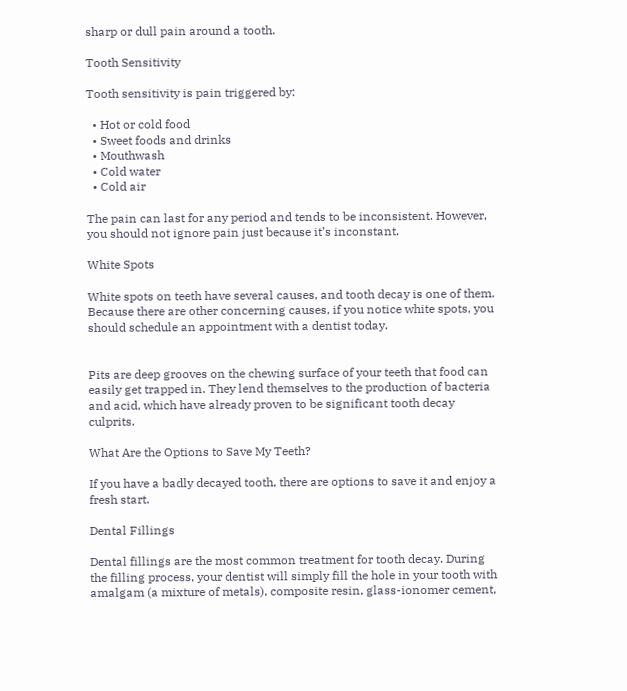sharp or dull pain around a tooth.

Tooth Sensitivity

Tooth sensitivity is pain triggered by:

  • Hot or cold food
  • Sweet foods and drinks
  • Mouthwash
  • Cold water
  • Cold air

The pain can last for any period and tends to be inconsistent. However, you should not ignore pain just because it’s inconstant.

White Spots

White spots on teeth have several causes, and tooth decay is one of them. Because there are other concerning causes, if you notice white spots, you should schedule an appointment with a dentist today.


Pits are deep grooves on the chewing surface of your teeth that food can easily get trapped in. They lend themselves to the production of bacteria and acid, which have already proven to be significant tooth decay culprits.

What Are the Options to Save My Teeth?

If you have a badly decayed tooth, there are options to save it and enjoy a fresh start.

Dental Fillings

Dental fillings are the most common treatment for tooth decay. During the filling process, your dentist will simply fill the hole in your tooth with amalgam (a mixture of metals), composite resin, glass-ionomer cement,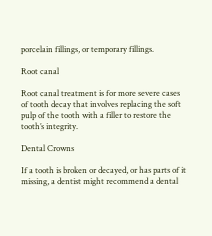porcelain fillings, or temporary fillings.

Root canal

Root canal treatment is for more severe cases of tooth decay that involves replacing the soft pulp of the tooth with a filler to restore the tooth’s integrity.

Dental Crowns

If a tooth is broken or decayed, or has parts of it missing, a dentist might recommend a dental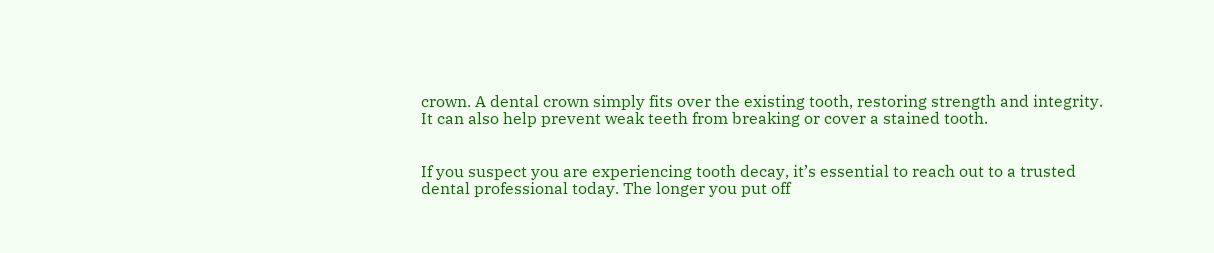crown. A dental crown simply fits over the existing tooth, restoring strength and integrity. It can also help prevent weak teeth from breaking or cover a stained tooth.


If you suspect you are experiencing tooth decay, it’s essential to reach out to a trusted dental professional today. The longer you put off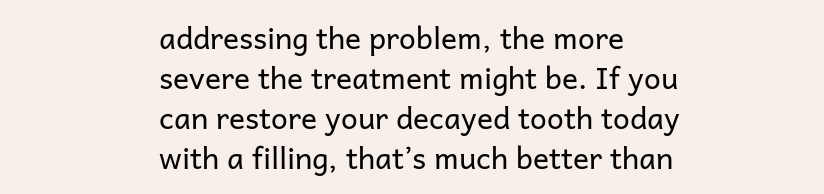addressing the problem, the more severe the treatment might be. If you can restore your decayed tooth today with a filling, that’s much better than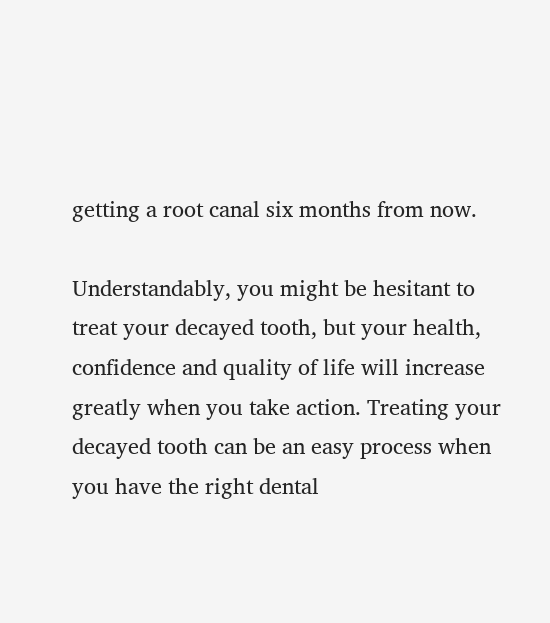getting a root canal six months from now.

Understandably, you might be hesitant to treat your decayed tooth, but your health, confidence and quality of life will increase greatly when you take action. Treating your decayed tooth can be an easy process when you have the right dental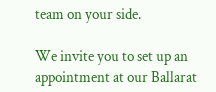team on your side.

We invite you to set up an appointment at our Ballarat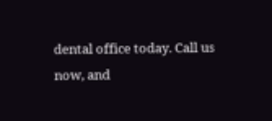dental office today. Call us now, and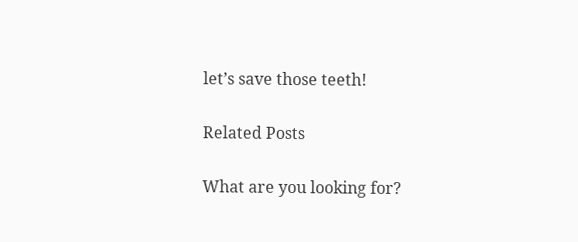let’s save those teeth!

Related Posts

What are you looking for?